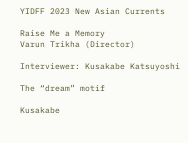YIDFF 2023 New Asian Currents

Raise Me a Memory
Varun Trikha (Director)

Interviewer: Kusakabe Katsuyoshi

The “dream” motif

Kusakabe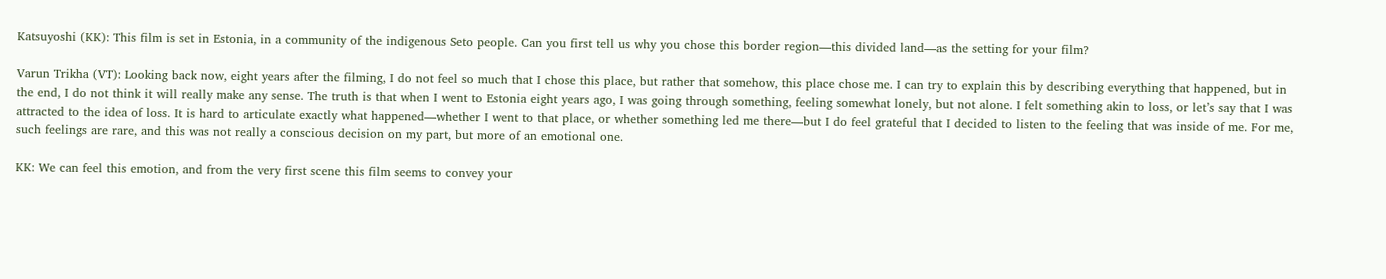Katsuyoshi (KK): This film is set in Estonia, in a community of the indigenous Seto people. Can you first tell us why you chose this border region—this divided land—as the setting for your film?

Varun Trikha (VT): Looking back now, eight years after the filming, I do not feel so much that I chose this place, but rather that somehow, this place chose me. I can try to explain this by describing everything that happened, but in the end, I do not think it will really make any sense. The truth is that when I went to Estonia eight years ago, I was going through something, feeling somewhat lonely, but not alone. I felt something akin to loss, or let’s say that I was attracted to the idea of loss. It is hard to articulate exactly what happened—whether I went to that place, or whether something led me there—but I do feel grateful that I decided to listen to the feeling that was inside of me. For me, such feelings are rare, and this was not really a conscious decision on my part, but more of an emotional one.

KK: We can feel this emotion, and from the very first scene this film seems to convey your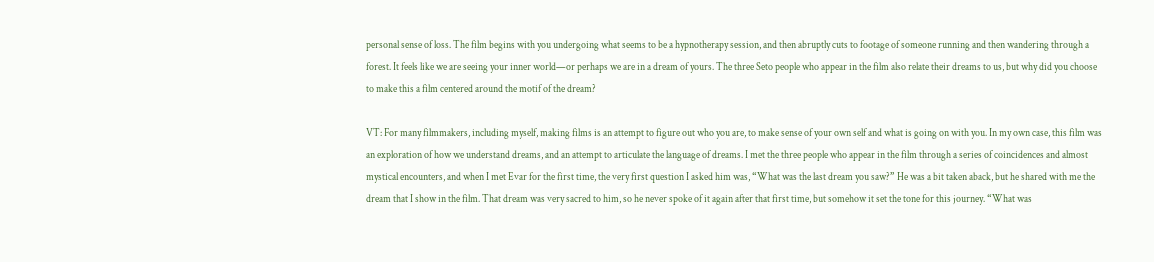personal sense of loss. The film begins with you undergoing what seems to be a hypnotherapy session, and then abruptly cuts to footage of someone running and then wandering through a forest. It feels like we are seeing your inner world—or perhaps we are in a dream of yours. The three Seto people who appear in the film also relate their dreams to us, but why did you choose to make this a film centered around the motif of the dream?

VT: For many filmmakers, including myself, making films is an attempt to figure out who you are, to make sense of your own self and what is going on with you. In my own case, this film was an exploration of how we understand dreams, and an attempt to articulate the language of dreams. I met the three people who appear in the film through a series of coincidences and almost mystical encounters, and when I met Evar for the first time, the very first question I asked him was, “What was the last dream you saw?” He was a bit taken aback, but he shared with me the dream that I show in the film. That dream was very sacred to him, so he never spoke of it again after that first time, but somehow it set the tone for this journey. “What was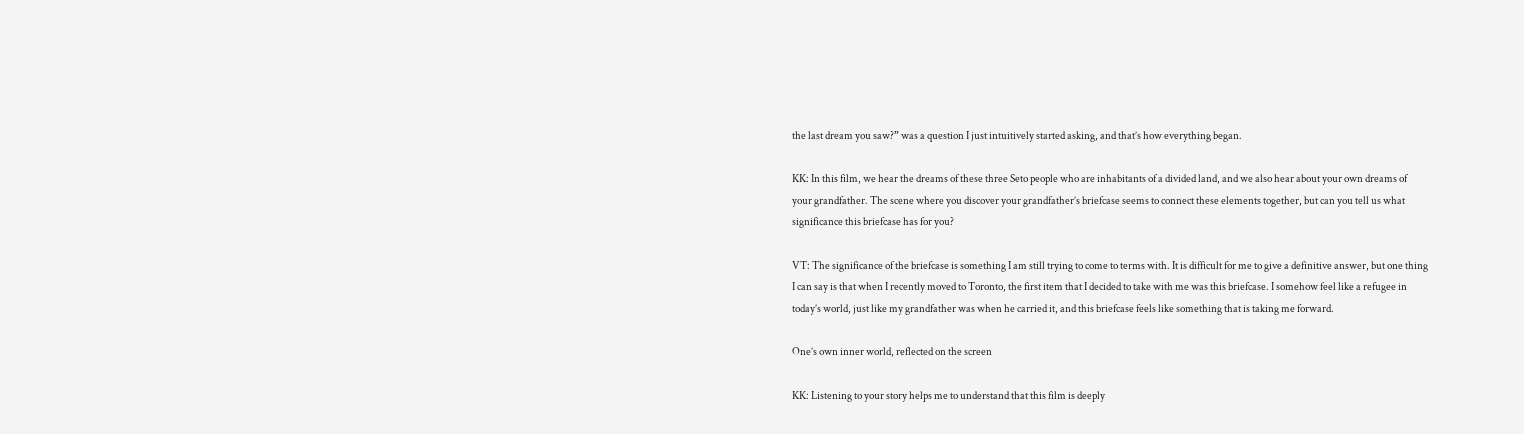the last dream you saw?” was a question I just intuitively started asking, and that’s how everything began.

KK: In this film, we hear the dreams of these three Seto people who are inhabitants of a divided land, and we also hear about your own dreams of your grandfather. The scene where you discover your grandfather’s briefcase seems to connect these elements together, but can you tell us what significance this briefcase has for you?

VT: The significance of the briefcase is something I am still trying to come to terms with. It is difficult for me to give a definitive answer, but one thing I can say is that when I recently moved to Toronto, the first item that I decided to take with me was this briefcase. I somehow feel like a refugee in today’s world, just like my grandfather was when he carried it, and this briefcase feels like something that is taking me forward.

One’s own inner world, reflected on the screen

KK: Listening to your story helps me to understand that this film is deeply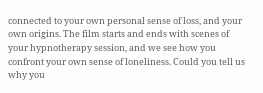connected to your own personal sense of loss, and your own origins. The film starts and ends with scenes of your hypnotherapy session, and we see how you confront your own sense of loneliness. Could you tell us why you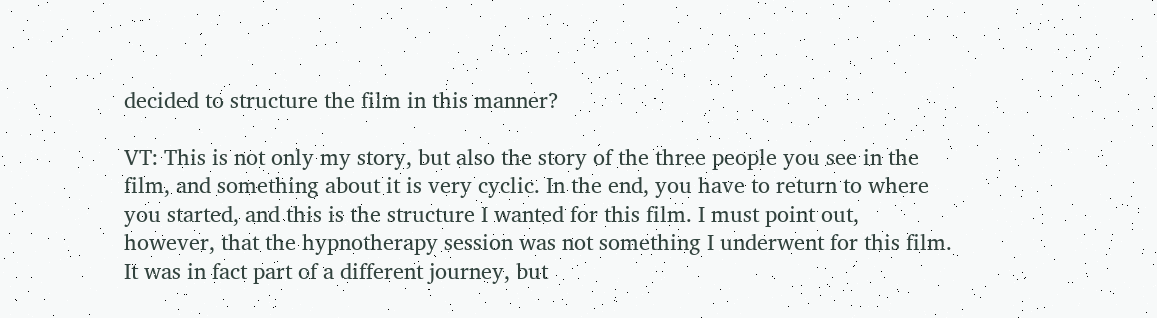decided to structure the film in this manner?

VT: This is not only my story, but also the story of the three people you see in the film, and something about it is very cyclic. In the end, you have to return to where you started, and this is the structure I wanted for this film. I must point out, however, that the hypnotherapy session was not something I underwent for this film. It was in fact part of a different journey, but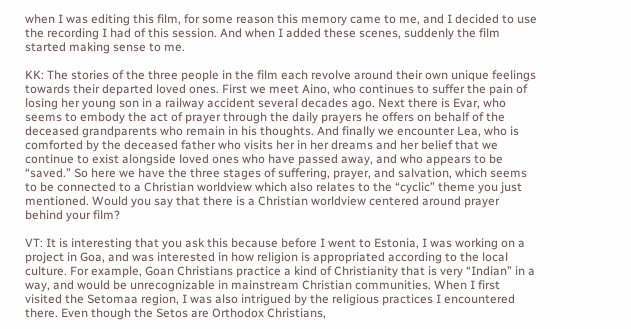when I was editing this film, for some reason this memory came to me, and I decided to use the recording I had of this session. And when I added these scenes, suddenly the film started making sense to me.

KK: The stories of the three people in the film each revolve around their own unique feelings towards their departed loved ones. First we meet Aino, who continues to suffer the pain of losing her young son in a railway accident several decades ago. Next there is Evar, who seems to embody the act of prayer through the daily prayers he offers on behalf of the deceased grandparents who remain in his thoughts. And finally we encounter Lea, who is comforted by the deceased father who visits her in her dreams and her belief that we continue to exist alongside loved ones who have passed away, and who appears to be “saved.” So here we have the three stages of suffering, prayer, and salvation, which seems to be connected to a Christian worldview which also relates to the “cyclic” theme you just mentioned. Would you say that there is a Christian worldview centered around prayer behind your film?

VT: It is interesting that you ask this because before I went to Estonia, I was working on a project in Goa, and was interested in how religion is appropriated according to the local culture. For example, Goan Christians practice a kind of Christianity that is very “Indian” in a way, and would be unrecognizable in mainstream Christian communities. When I first visited the Setomaa region, I was also intrigued by the religious practices I encountered there. Even though the Setos are Orthodox Christians,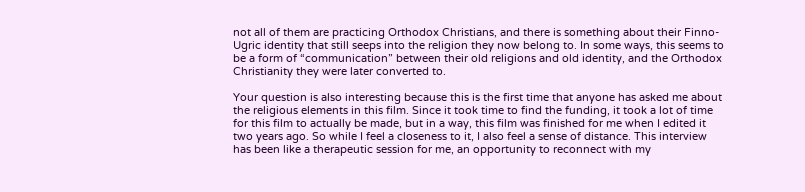not all of them are practicing Orthodox Christians, and there is something about their Finno-Ugric identity that still seeps into the religion they now belong to. In some ways, this seems to be a form of “communication” between their old religions and old identity, and the Orthodox Christianity they were later converted to.

Your question is also interesting because this is the first time that anyone has asked me about the religious elements in this film. Since it took time to find the funding, it took a lot of time for this film to actually be made, but in a way, this film was finished for me when I edited it two years ago. So while I feel a closeness to it, I also feel a sense of distance. This interview has been like a therapeutic session for me, an opportunity to reconnect with my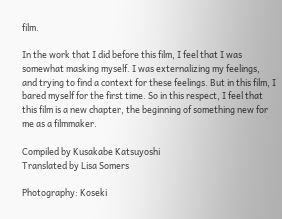film.

In the work that I did before this film, I feel that I was somewhat masking myself. I was externalizing my feelings, and trying to find a context for these feelings. But in this film, I bared myself for the first time. So in this respect, I feel that this film is a new chapter, the beginning of something new for me as a filmmaker.

Compiled by Kusakabe Katsuyoshi
Translated by Lisa Somers

Photography: Koseki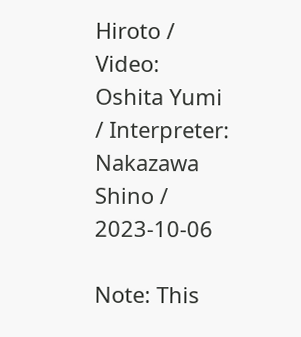Hiroto / Video: Oshita Yumi / Interpreter: Nakazawa Shino / 2023-10-06

Note: This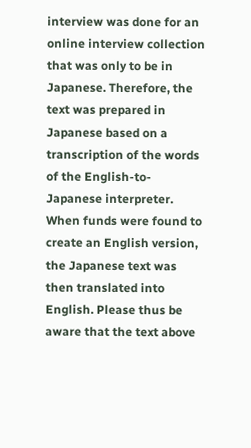interview was done for an online interview collection that was only to be in Japanese. Therefore, the text was prepared in Japanese based on a transcription of the words of the English-to-Japanese interpreter. When funds were found to create an English version, the Japanese text was then translated into English. Please thus be aware that the text above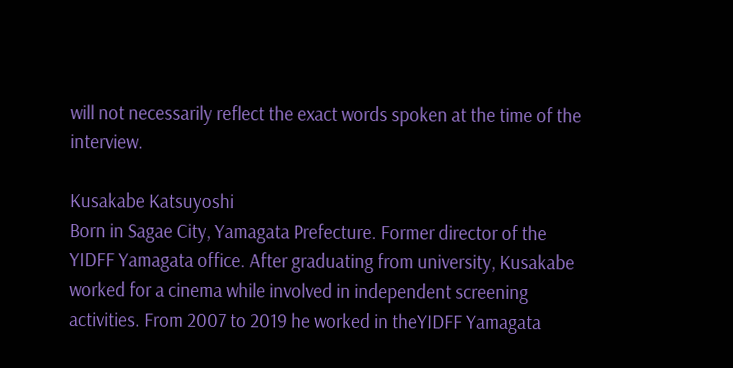will not necessarily reflect the exact words spoken at the time of the interview.

Kusakabe Katsuyoshi
Born in Sagae City, Yamagata Prefecture. Former director of the YIDFF Yamagata office. After graduating from university, Kusakabe worked for a cinema while involved in independent screening activities. From 2007 to 2019 he worked in theYIDFF Yamagata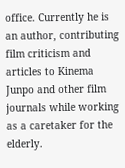office. Currently he is an author, contributing film criticism and articles to Kinema Junpo and other film journals while working as a caretaker for the elderly.